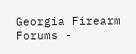Georgia Firearm Forums -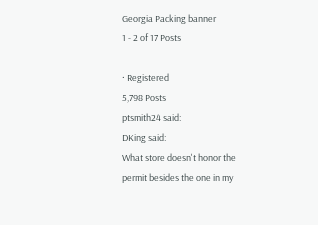Georgia Packing banner
1 - 2 of 17 Posts

· Registered
5,798 Posts
ptsmith24 said:
DKing said:
What store doesn't honor the permit besides the one in my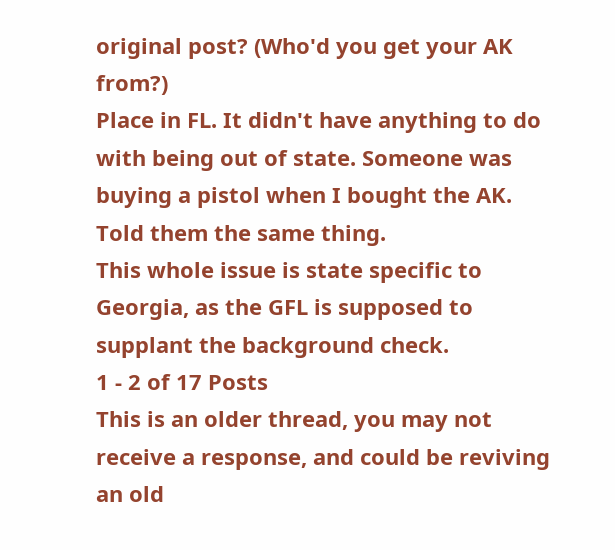original post? (Who'd you get your AK from?)
Place in FL. It didn't have anything to do with being out of state. Someone was buying a pistol when I bought the AK. Told them the same thing.
This whole issue is state specific to Georgia, as the GFL is supposed to supplant the background check.
1 - 2 of 17 Posts
This is an older thread, you may not receive a response, and could be reviving an old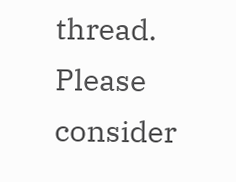thread. Please consider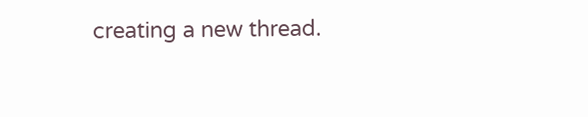creating a new thread.